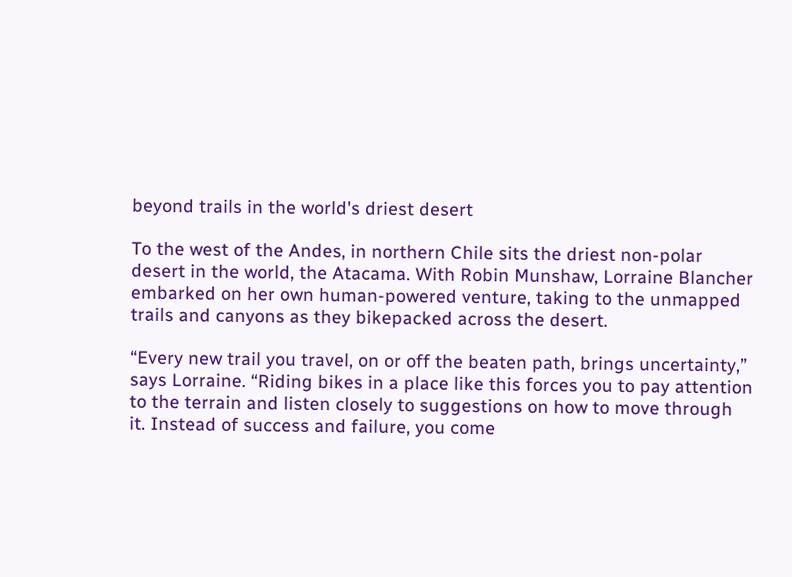beyond trails in the world's driest desert

To the west of the Andes, in northern Chile sits the driest non-polar desert in the world, the Atacama. With Robin Munshaw, Lorraine Blancher embarked on her own human-powered venture, taking to the unmapped trails and canyons as they bikepacked across the desert.

“Every new trail you travel, on or off the beaten path, brings uncertainty,” says Lorraine. “Riding bikes in a place like this forces you to pay attention to the terrain and listen closely to suggestions on how to move through it. Instead of success and failure, you come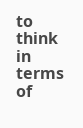to think in terms of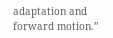adaptation and forward motion.”